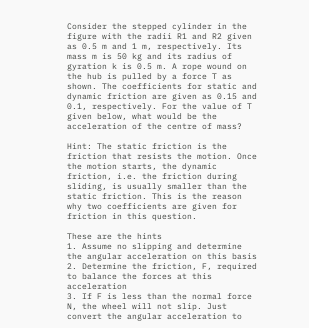Consider the stepped cylinder in the figure with the radii R1 and R2 given as 0.5 m and 1 m, respectively. Its mass m is 50 kg and its radius of gyration k is 0.5 m. A rope wound on the hub is pulled by a force T as shown. The coefficients for static and dynamic friction are given as 0.15 and 0.1, respectively. For the value of T given below, what would be the acceleration of the centre of mass?

Hint: The static friction is the friction that resists the motion. Once the motion starts, the dynamic friction, i.e. the friction during sliding, is usually smaller than the static friction. This is the reason why two coefficients are given for friction in this question.

These are the hints
1. Assume no slipping and determine the angular acceleration on this basis
2. Determine the friction, F, required to balance the forces at this acceleration
3. If F is less than the normal force N, the wheel will not slip. Just convert the angular acceleration to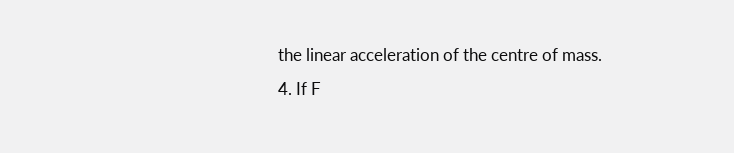the linear acceleration of the centre of mass.
4. If F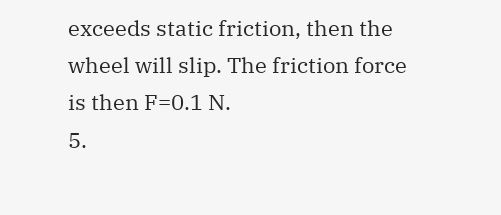exceeds static friction, then the wheel will slip. The friction force is then F=0.1 N.
5.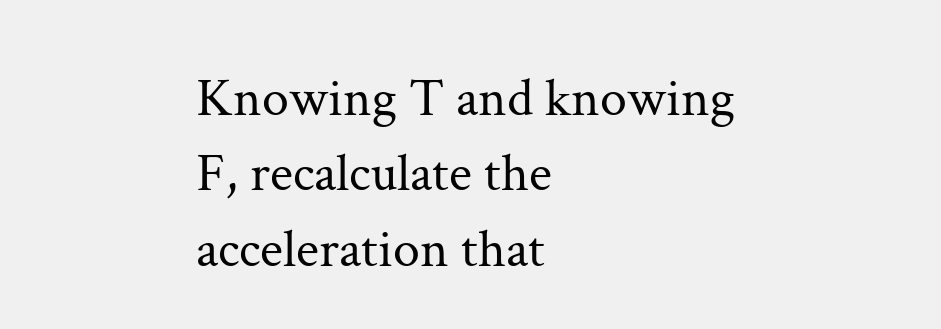Knowing T and knowing F, recalculate the acceleration that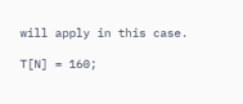will apply in this case.

T[N] = 160;